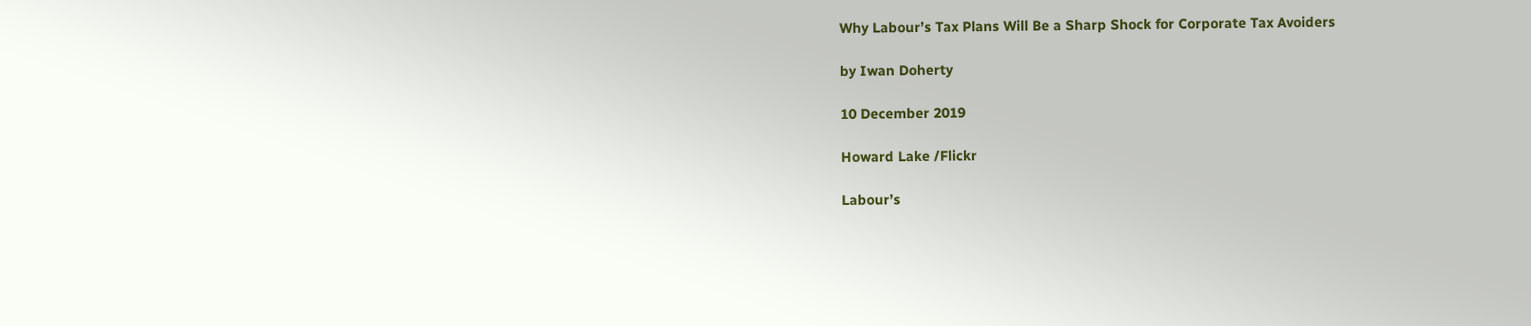Why Labour’s Tax Plans Will Be a Sharp Shock for Corporate Tax Avoiders

by Iwan Doherty

10 December 2019

Howard Lake /Flickr

Labour’s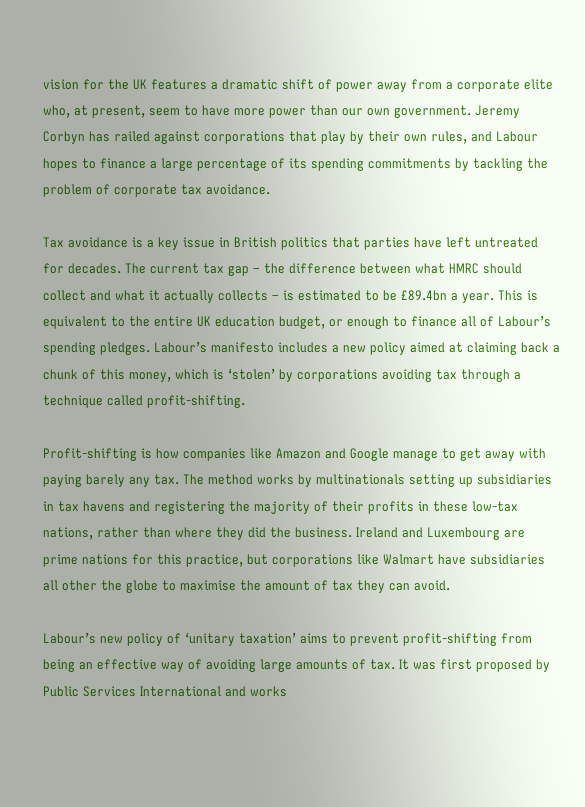vision for the UK features a dramatic shift of power away from a corporate elite who, at present, seem to have more power than our own government. Jeremy Corbyn has railed against corporations that play by their own rules, and Labour hopes to finance a large percentage of its spending commitments by tackling the problem of corporate tax avoidance.

Tax avoidance is a key issue in British politics that parties have left untreated for decades. The current tax gap – the difference between what HMRC should collect and what it actually collects – is estimated to be £89.4bn a year. This is equivalent to the entire UK education budget, or enough to finance all of Labour’s spending pledges. Labour’s manifesto includes a new policy aimed at claiming back a chunk of this money, which is ‘stolen’ by corporations avoiding tax through a technique called profit-shifting.

Profit-shifting is how companies like Amazon and Google manage to get away with paying barely any tax. The method works by multinationals setting up subsidiaries in tax havens and registering the majority of their profits in these low-tax nations, rather than where they did the business. Ireland and Luxembourg are prime nations for this practice, but corporations like Walmart have subsidiaries all other the globe to maximise the amount of tax they can avoid.

Labour’s new policy of ‘unitary taxation’ aims to prevent profit-shifting from being an effective way of avoiding large amounts of tax. It was first proposed by Public Services International and works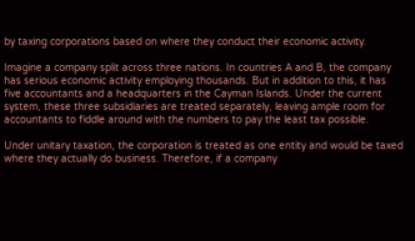by taxing corporations based on where they conduct their economic activity.

Imagine a company split across three nations. In countries A and B, the company has serious economic activity employing thousands. But in addition to this, it has five accountants and a headquarters in the Cayman Islands. Under the current system, these three subsidiaries are treated separately, leaving ample room for accountants to fiddle around with the numbers to pay the least tax possible.

Under unitary taxation, the corporation is treated as one entity and would be taxed where they actually do business. Therefore, if a company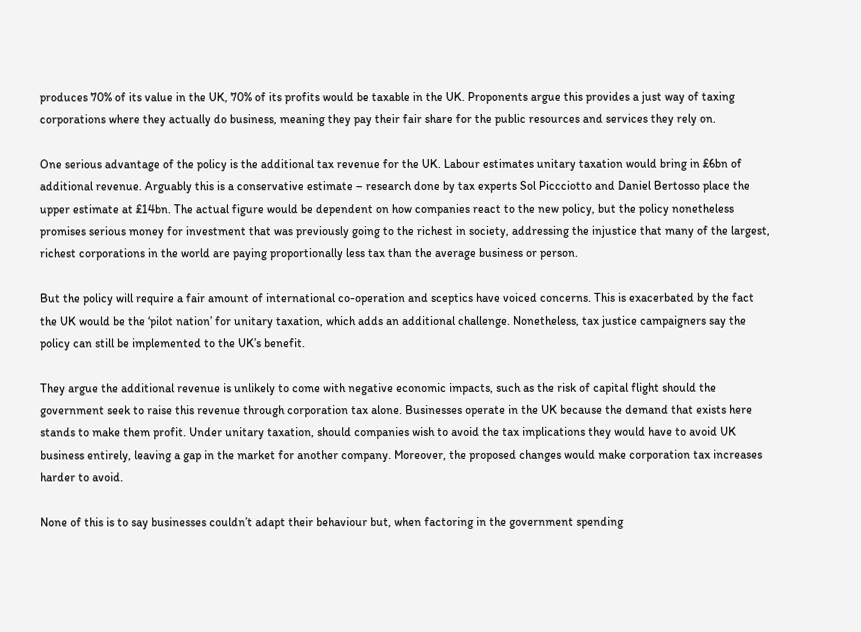produces 70% of its value in the UK, 70% of its profits would be taxable in the UK. Proponents argue this provides a just way of taxing corporations where they actually do business, meaning they pay their fair share for the public resources and services they rely on.

One serious advantage of the policy is the additional tax revenue for the UK. Labour estimates unitary taxation would bring in £6bn of additional revenue. Arguably this is a conservative estimate – research done by tax experts Sol Piccciotto and Daniel Bertosso place the upper estimate at £14bn. The actual figure would be dependent on how companies react to the new policy, but the policy nonetheless promises serious money for investment that was previously going to the richest in society, addressing the injustice that many of the largest, richest corporations in the world are paying proportionally less tax than the average business or person.

But the policy will require a fair amount of international co-operation and sceptics have voiced concerns. This is exacerbated by the fact the UK would be the ‘pilot nation’ for unitary taxation, which adds an additional challenge. Nonetheless, tax justice campaigners say the policy can still be implemented to the UK’s benefit.

They argue the additional revenue is unlikely to come with negative economic impacts, such as the risk of capital flight should the government seek to raise this revenue through corporation tax alone. Businesses operate in the UK because the demand that exists here stands to make them profit. Under unitary taxation, should companies wish to avoid the tax implications they would have to avoid UK business entirely, leaving a gap in the market for another company. Moreover, the proposed changes would make corporation tax increases harder to avoid.

None of this is to say businesses couldn’t adapt their behaviour but, when factoring in the government spending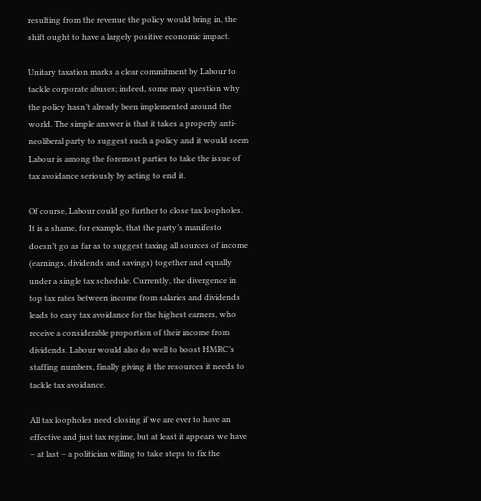resulting from the revenue the policy would bring in, the shift ought to have a largely positive economic impact.

Unitary taxation marks a clear commitment by Labour to tackle corporate abuses; indeed, some may question why the policy hasn’t already been implemented around the world. The simple answer is that it takes a properly anti-neoliberal party to suggest such a policy and it would seem Labour is among the foremost parties to take the issue of tax avoidance seriously by acting to end it.

Of course, Labour could go further to close tax loopholes. It is a shame, for example, that the party’s manifesto doesn’t go as far as to suggest taxing all sources of income (earnings, dividends and savings) together and equally under a single tax schedule. Currently, the divergence in top tax rates between income from salaries and dividends leads to easy tax avoidance for the highest earners, who receive a considerable proportion of their income from dividends. Labour would also do well to boost HMRC’s staffing numbers, finally giving it the resources it needs to tackle tax avoidance.

All tax loopholes need closing if we are ever to have an effective and just tax regime, but at least it appears we have – at last – a politician willing to take steps to fix the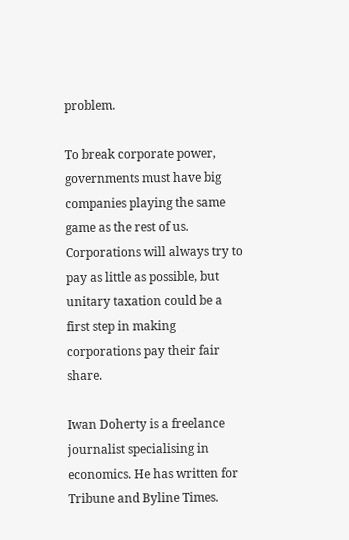problem.

To break corporate power, governments must have big companies playing the same game as the rest of us. Corporations will always try to pay as little as possible, but unitary taxation could be a first step in making corporations pay their fair share.

Iwan Doherty is a freelance journalist specialising in economics. He has written for Tribune and Byline Times.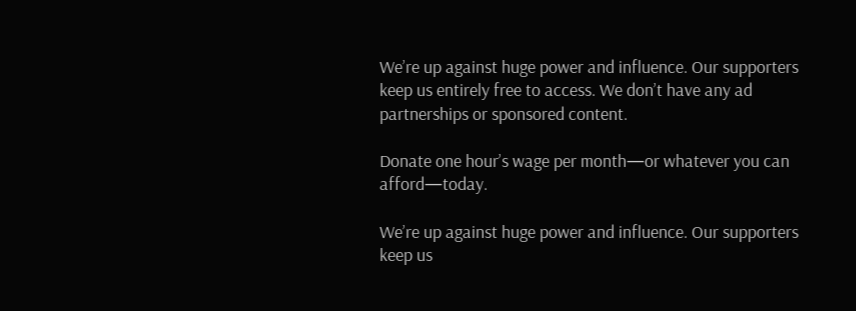We’re up against huge power and influence. Our supporters keep us entirely free to access. We don’t have any ad partnerships or sponsored content.

Donate one hour’s wage per month—or whatever you can afford—today.

We’re up against huge power and influence. Our supporters keep us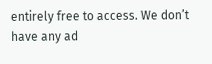entirely free to access. We don’t have any ad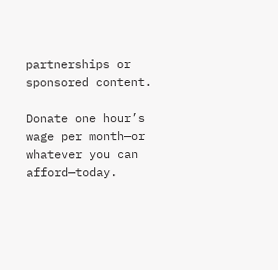partnerships or sponsored content.

Donate one hour’s wage per month—or whatever you can afford—today.